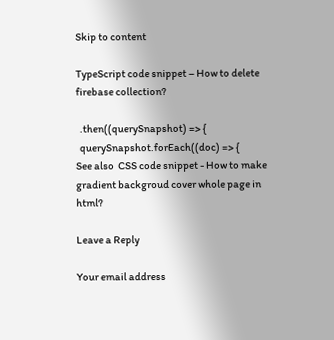Skip to content

TypeScript code snippet – How to delete firebase collection?

  .then((querySnapshot) => {
  querySnapshot.forEach((doc) => {
See also  CSS code snippet - How to make gradient backgroud cover whole page in html?

Leave a Reply

Your email address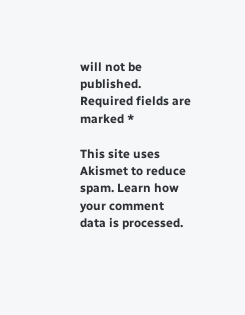will not be published. Required fields are marked *

This site uses Akismet to reduce spam. Learn how your comment data is processed.